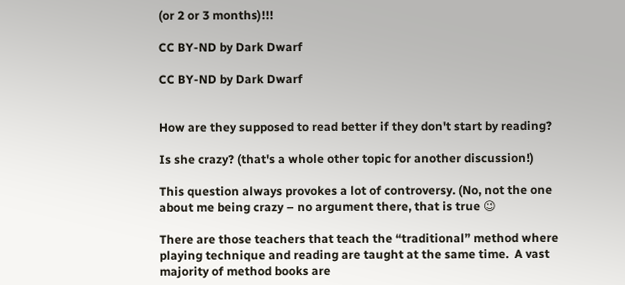(or 2 or 3 months)!!!

CC BY-ND by Dark Dwarf

CC BY-ND by Dark Dwarf


How are they supposed to read better if they don't start by reading?

Is she crazy? (that's a whole other topic for another discussion!)

This question always provokes a lot of controversy. (No, not the one about me being crazy – no argument there, that is true 😉

There are those teachers that teach the “traditional” method where playing technique and reading are taught at the same time.  A vast majority of method books are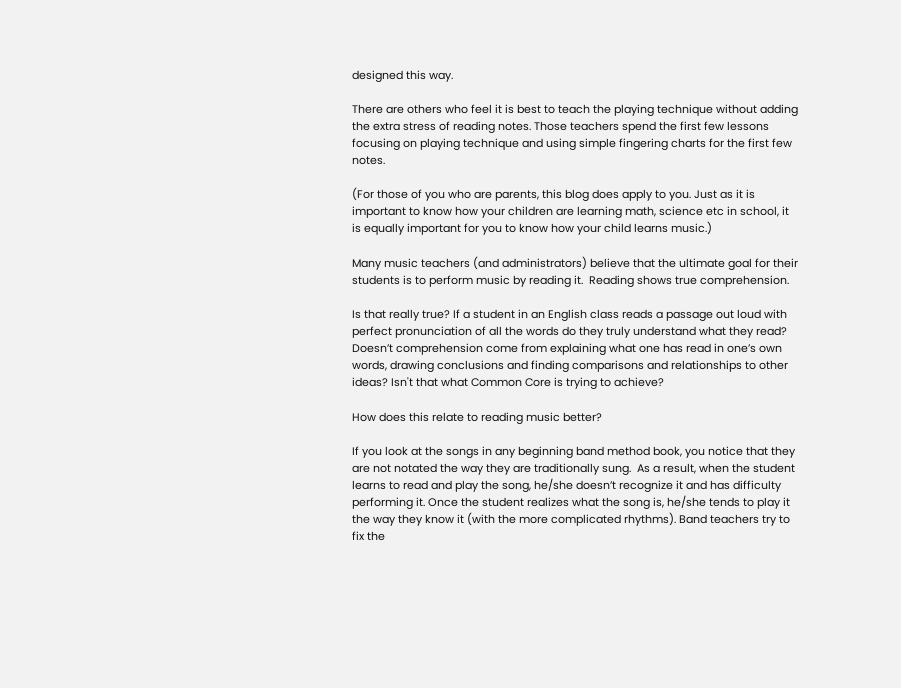designed this way.

There are others who feel it is best to teach the playing technique without adding the extra stress of reading notes. Those teachers spend the first few lessons focusing on playing technique and using simple fingering charts for the first few notes.

(For those of you who are parents, this blog does apply to you. Just as it is important to know how your children are learning math, science etc in school, it is equally important for you to know how your child learns music.)

Many music teachers (and administrators) believe that the ultimate goal for their students is to perform music by reading it.  Reading shows true comprehension.

Is that really true? If a student in an English class reads a passage out loud with perfect pronunciation of all the words do they truly understand what they read? Doesn’t comprehension come from explaining what one has read in one’s own words, drawing conclusions and finding comparisons and relationships to other ideas? Isn't that what Common Core is trying to achieve?

How does this relate to reading music better?

If you look at the songs in any beginning band method book, you notice that they are not notated the way they are traditionally sung.  As a result, when the student learns to read and play the song, he/she doesn’t recognize it and has difficulty performing it. Once the student realizes what the song is, he/she tends to play it the way they know it (with the more complicated rhythms). Band teachers try to fix the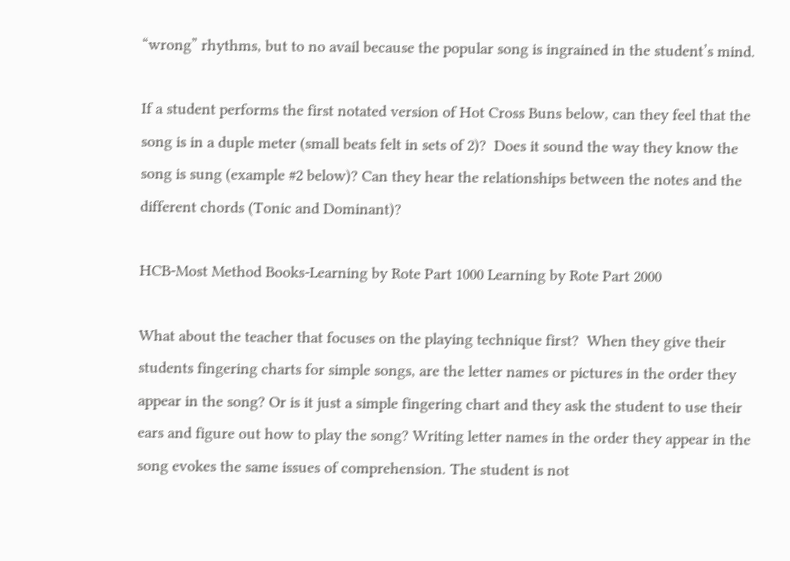“wrong” rhythms, but to no avail because the popular song is ingrained in the student’s mind.

If a student performs the first notated version of Hot Cross Buns below, can they feel that the song is in a duple meter (small beats felt in sets of 2)?  Does it sound the way they know the song is sung (example #2 below)? Can they hear the relationships between the notes and the different chords (Tonic and Dominant)?

HCB-Most Method Books-Learning by Rote Part 1000 Learning by Rote Part 2000

What about the teacher that focuses on the playing technique first?  When they give their students fingering charts for simple songs, are the letter names or pictures in the order they appear in the song? Or is it just a simple fingering chart and they ask the student to use their ears and figure out how to play the song? Writing letter names in the order they appear in the song evokes the same issues of comprehension. The student is not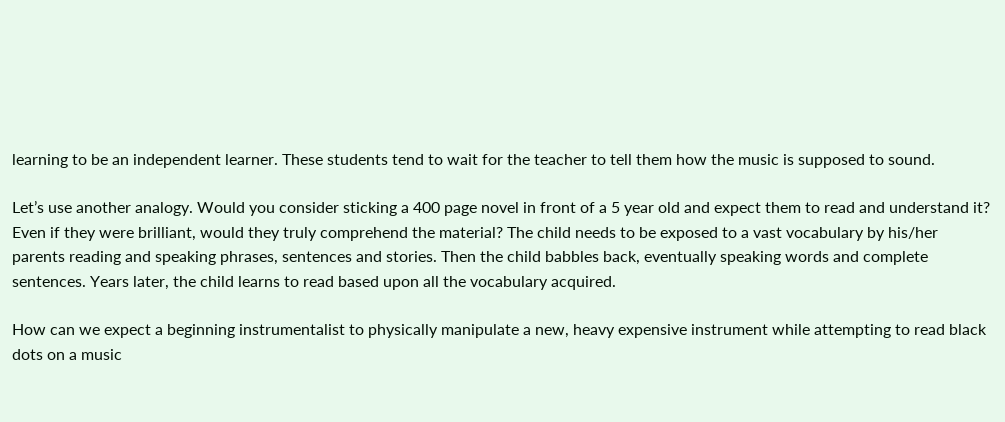learning to be an independent learner. These students tend to wait for the teacher to tell them how the music is supposed to sound.

Let’s use another analogy. Would you consider sticking a 400 page novel in front of a 5 year old and expect them to read and understand it? Even if they were brilliant, would they truly comprehend the material? The child needs to be exposed to a vast vocabulary by his/her parents reading and speaking phrases, sentences and stories. Then the child babbles back, eventually speaking words and complete sentences. Years later, the child learns to read based upon all the vocabulary acquired.

How can we expect a beginning instrumentalist to physically manipulate a new, heavy expensive instrument while attempting to read black dots on a music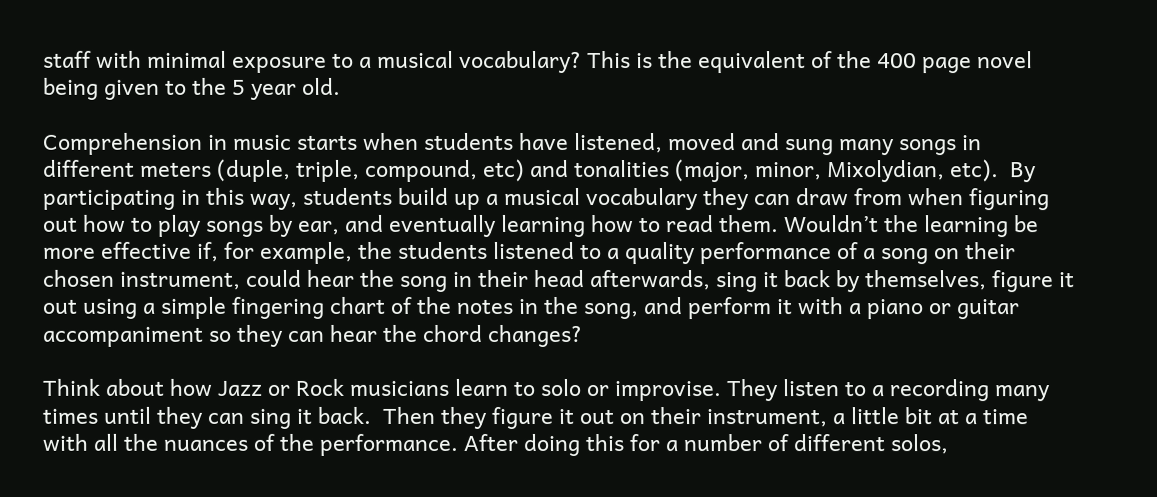staff with minimal exposure to a musical vocabulary? This is the equivalent of the 400 page novel being given to the 5 year old.

Comprehension in music starts when students have listened, moved and sung many songs in different meters (duple, triple, compound, etc) and tonalities (major, minor, Mixolydian, etc).  By participating in this way, students build up a musical vocabulary they can draw from when figuring out how to play songs by ear, and eventually learning how to read them. Wouldn’t the learning be more effective if, for example, the students listened to a quality performance of a song on their chosen instrument, could hear the song in their head afterwards, sing it back by themselves, figure it out using a simple fingering chart of the notes in the song, and perform it with a piano or guitar accompaniment so they can hear the chord changes?

Think about how Jazz or Rock musicians learn to solo or improvise. They listen to a recording many times until they can sing it back.  Then they figure it out on their instrument, a little bit at a time with all the nuances of the performance. After doing this for a number of different solos,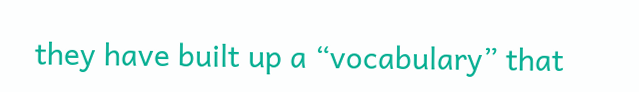they have built up a “vocabulary” that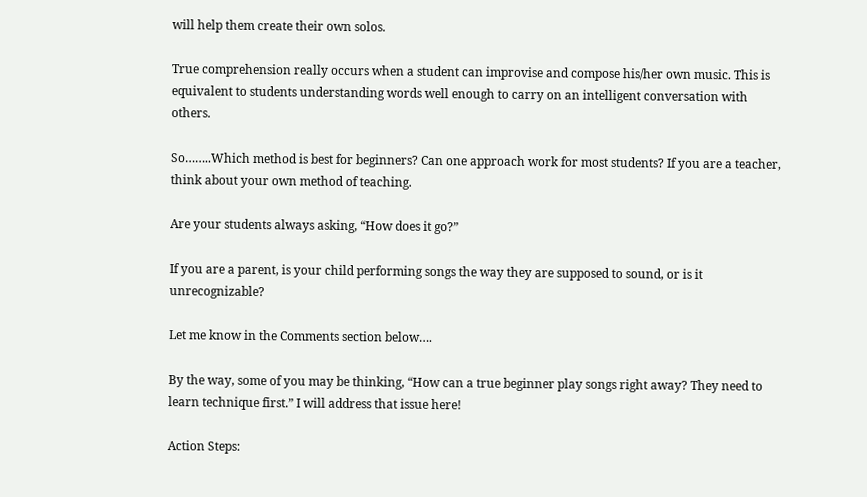will help them create their own solos.

True comprehension really occurs when a student can improvise and compose his/her own music. This is equivalent to students understanding words well enough to carry on an intelligent conversation with others.

So……..Which method is best for beginners? Can one approach work for most students? If you are a teacher, think about your own method of teaching.

Are your students always asking, “How does it go?”

If you are a parent, is your child performing songs the way they are supposed to sound, or is it unrecognizable?

Let me know in the Comments section below….

By the way, some of you may be thinking, “How can a true beginner play songs right away? They need to learn technique first.” I will address that issue here!

Action Steps: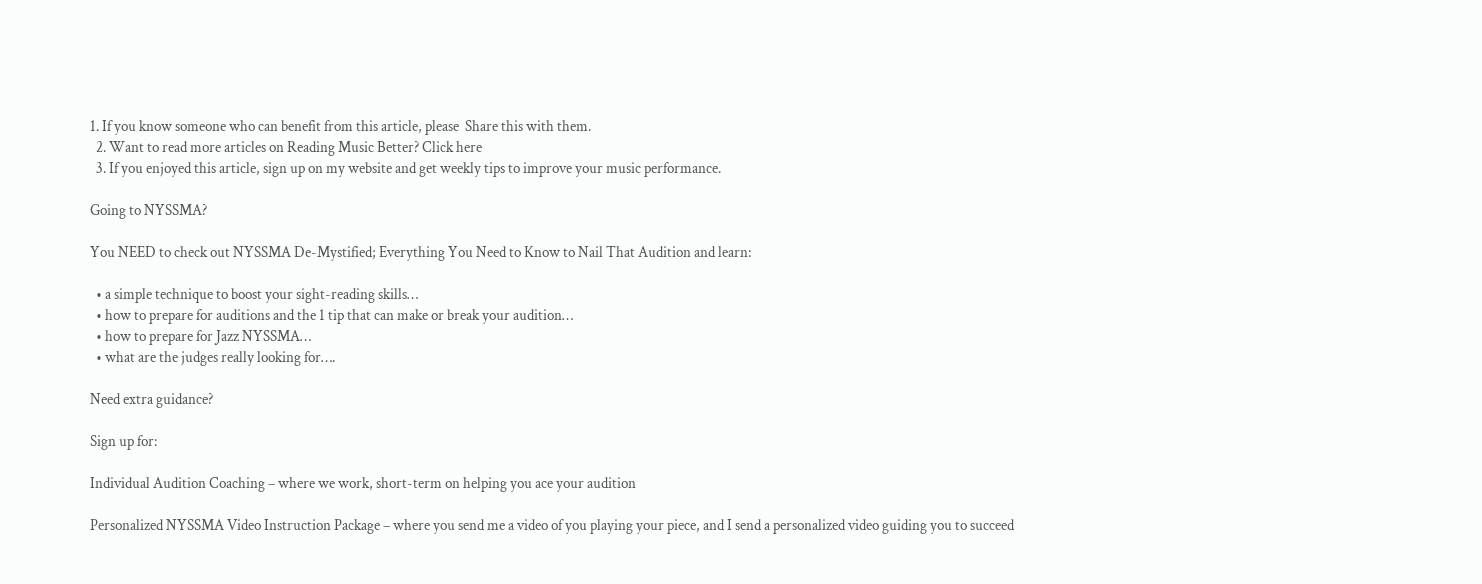1. If you know someone who can benefit from this article, please  Share this with them.
  2. Want to read more articles on Reading Music Better? Click here
  3. If you enjoyed this article, sign up on my website and get weekly tips to improve your music performance.

Going to NYSSMA?

You NEED to check out NYSSMA De-Mystified; Everything You Need to Know to Nail That Audition and learn:

  • a simple technique to boost your sight-reading skills…
  • how to prepare for auditions and the 1 tip that can make or break your audition…
  • how to prepare for Jazz NYSSMA…
  • what are the judges really looking for….

Need extra guidance?

Sign up for:

Individual Audition Coaching – where we work, short-term on helping you ace your audition

Personalized NYSSMA Video Instruction Package – where you send me a video of you playing your piece, and I send a personalized video guiding you to succeed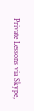Private Lessons via Skype,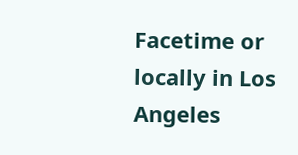Facetime or locally in Los Angeles